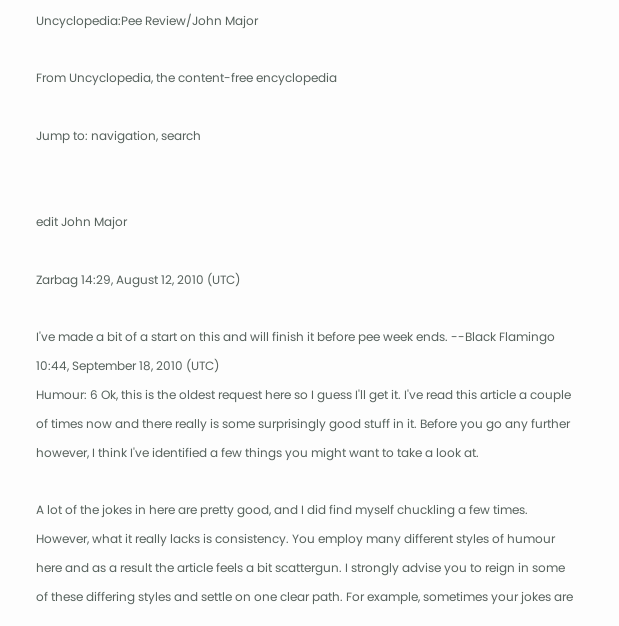Uncyclopedia:Pee Review/John Major

From Uncyclopedia, the content-free encyclopedia

Jump to: navigation, search


edit John Major

Zarbag 14:29, August 12, 2010 (UTC)

I've made a bit of a start on this and will finish it before pee week ends. --Black Flamingo 10:44, September 18, 2010 (UTC)
Humour: 6 Ok, this is the oldest request here so I guess I'll get it. I've read this article a couple of times now and there really is some surprisingly good stuff in it. Before you go any further however, I think I've identified a few things you might want to take a look at.

A lot of the jokes in here are pretty good, and I did find myself chuckling a few times. However, what it really lacks is consistency. You employ many different styles of humour here and as a result the article feels a bit scattergun. I strongly advise you to reign in some of these differing styles and settle on one clear path. For example, sometimes your jokes are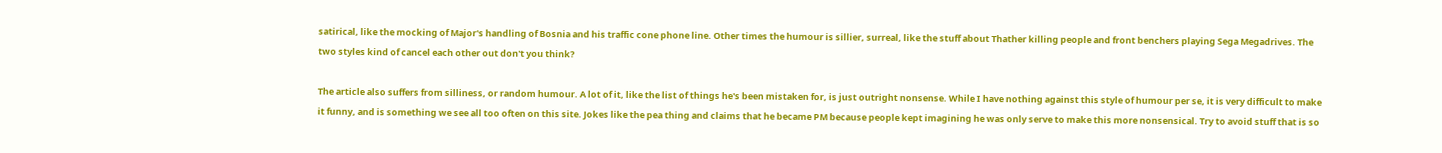satirical, like the mocking of Major's handling of Bosnia and his traffic cone phone line. Other times the humour is sillier, surreal, like the stuff about Thather killing people and front benchers playing Sega Megadrives. The two styles kind of cancel each other out don't you think?

The article also suffers from silliness, or random humour. A lot of it, like the list of things he's been mistaken for, is just outright nonsense. While I have nothing against this style of humour per se, it is very difficult to make it funny, and is something we see all too often on this site. Jokes like the pea thing and claims that he became PM because people kept imagining he was only serve to make this more nonsensical. Try to avoid stuff that is so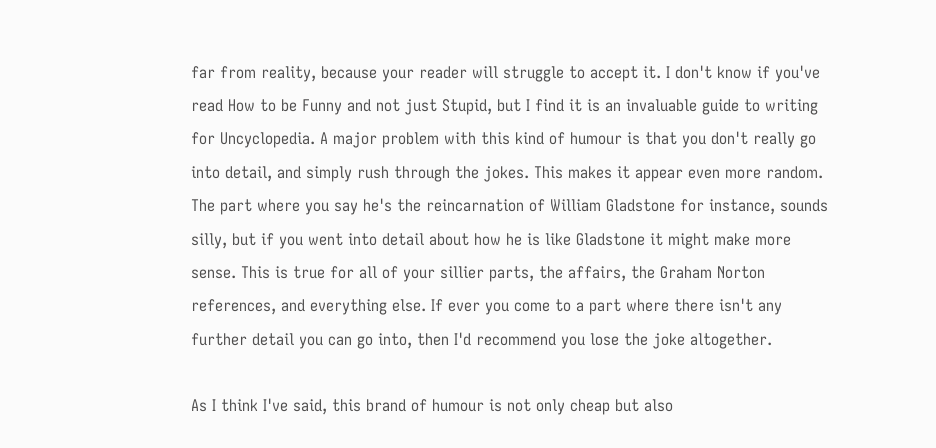far from reality, because your reader will struggle to accept it. I don't know if you've read How to be Funny and not just Stupid, but I find it is an invaluable guide to writing for Uncyclopedia. A major problem with this kind of humour is that you don't really go into detail, and simply rush through the jokes. This makes it appear even more random. The part where you say he's the reincarnation of William Gladstone for instance, sounds silly, but if you went into detail about how he is like Gladstone it might make more sense. This is true for all of your sillier parts, the affairs, the Graham Norton references, and everything else. If ever you come to a part where there isn't any further detail you can go into, then I'd recommend you lose the joke altogether.

As I think I've said, this brand of humour is not only cheap but also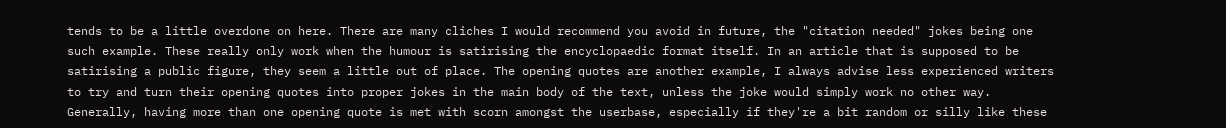tends to be a little overdone on here. There are many cliches I would recommend you avoid in future, the "citation needed" jokes being one such example. These really only work when the humour is satirising the encyclopaedic format itself. In an article that is supposed to be satirising a public figure, they seem a little out of place. The opening quotes are another example, I always advise less experienced writers to try and turn their opening quotes into proper jokes in the main body of the text, unless the joke would simply work no other way. Generally, having more than one opening quote is met with scorn amongst the userbase, especially if they're a bit random or silly like these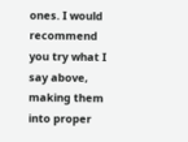ones. I would recommend you try what I say above, making them into proper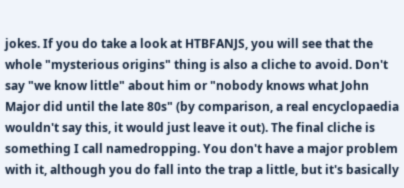jokes. If you do take a look at HTBFANJS, you will see that the whole "mysterious origins" thing is also a cliche to avoid. Don't say "we know little" about him or "nobody knows what John Major did until the late 80s" (by comparison, a real encyclopaedia wouldn't say this, it would just leave it out). The final cliche is something I call namedropping. You don't have a major problem with it, although you do fall into the trap a little, but it's basically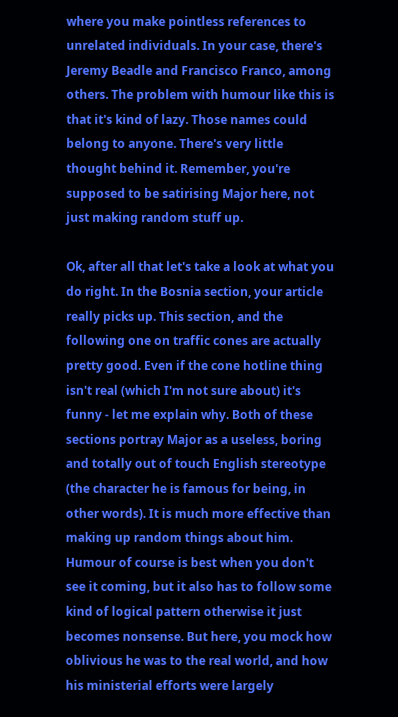where you make pointless references to unrelated individuals. In your case, there's Jeremy Beadle and Francisco Franco, among others. The problem with humour like this is that it's kind of lazy. Those names could belong to anyone. There's very little thought behind it. Remember, you're supposed to be satirising Major here, not just making random stuff up.

Ok, after all that let's take a look at what you do right. In the Bosnia section, your article really picks up. This section, and the following one on traffic cones are actually pretty good. Even if the cone hotline thing isn't real (which I'm not sure about) it's funny - let me explain why. Both of these sections portray Major as a useless, boring and totally out of touch English stereotype (the character he is famous for being, in other words). It is much more effective than making up random things about him. Humour of course is best when you don't see it coming, but it also has to follow some kind of logical pattern otherwise it just becomes nonsense. But here, you mock how oblivious he was to the real world, and how his ministerial efforts were largely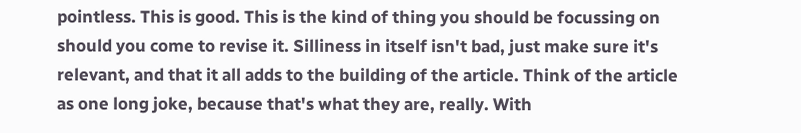pointless. This is good. This is the kind of thing you should be focussing on should you come to revise it. Silliness in itself isn't bad, just make sure it's relevant, and that it all adds to the building of the article. Think of the article as one long joke, because that's what they are, really. With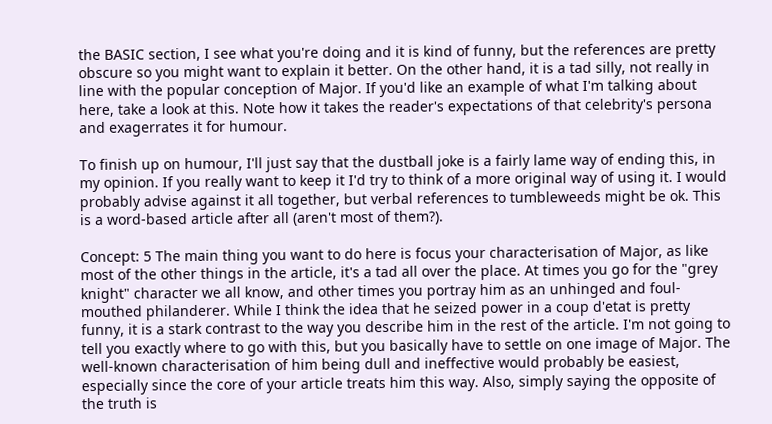the BASIC section, I see what you're doing and it is kind of funny, but the references are pretty obscure so you might want to explain it better. On the other hand, it is a tad silly, not really in line with the popular conception of Major. If you'd like an example of what I'm talking about here, take a look at this. Note how it takes the reader's expectations of that celebrity's persona and exagerrates it for humour.

To finish up on humour, I'll just say that the dustball joke is a fairly lame way of ending this, in my opinion. If you really want to keep it I'd try to think of a more original way of using it. I would probably advise against it all together, but verbal references to tumbleweeds might be ok. This is a word-based article after all (aren't most of them?).

Concept: 5 The main thing you want to do here is focus your characterisation of Major, as like most of the other things in the article, it's a tad all over the place. At times you go for the "grey knight" character we all know, and other times you portray him as an unhinged and foul-mouthed philanderer. While I think the idea that he seized power in a coup d'etat is pretty funny, it is a stark contrast to the way you describe him in the rest of the article. I'm not going to tell you exactly where to go with this, but you basically have to settle on one image of Major. The well-known characterisation of him being dull and ineffective would probably be easiest, especially since the core of your article treats him this way. Also, simply saying the opposite of the truth is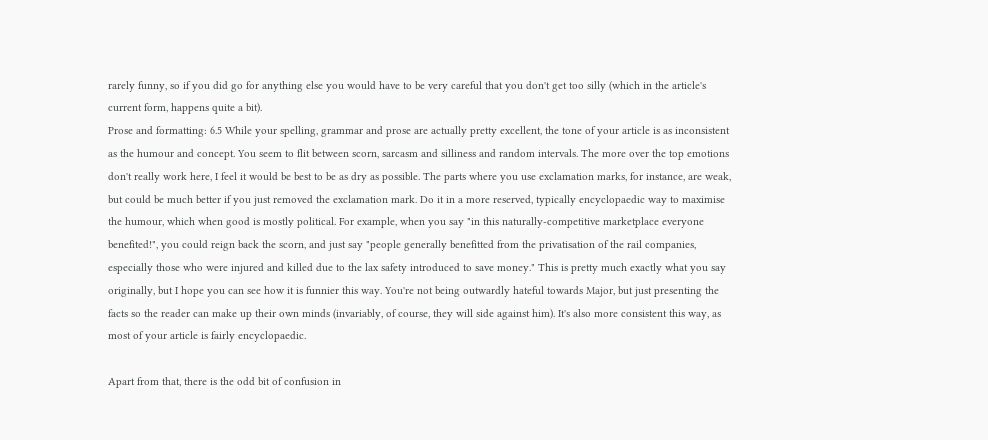rarely funny, so if you did go for anything else you would have to be very careful that you don't get too silly (which in the article's current form, happens quite a bit).
Prose and formatting: 6.5 While your spelling, grammar and prose are actually pretty excellent, the tone of your article is as inconsistent as the humour and concept. You seem to flit between scorn, sarcasm and silliness and random intervals. The more over the top emotions don't really work here, I feel it would be best to be as dry as possible. The parts where you use exclamation marks, for instance, are weak, but could be much better if you just removed the exclamation mark. Do it in a more reserved, typically encyclopaedic way to maximise the humour, which when good is mostly political. For example, when you say "in this naturally-competitive marketplace everyone benefited!", you could reign back the scorn, and just say "people generally benefitted from the privatisation of the rail companies, especially those who were injured and killed due to the lax safety introduced to save money." This is pretty much exactly what you say originally, but I hope you can see how it is funnier this way. You're not being outwardly hateful towards Major, but just presenting the facts so the reader can make up their own minds (invariably, of course, they will side against him). It's also more consistent this way, as most of your article is fairly encyclopaedic.

Apart from that, there is the odd bit of confusion in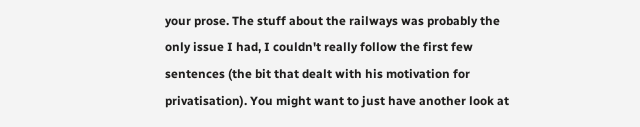your prose. The stuff about the railways was probably the only issue I had, I couldn't really follow the first few sentences (the bit that dealt with his motivation for privatisation). You might want to just have another look at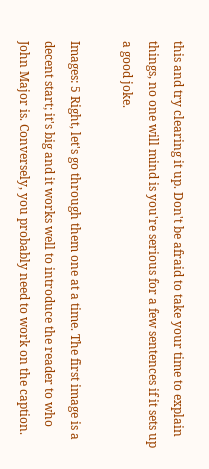this and try clearing it up. Don't be afraid to take your time to explain things, no one will mind is you're serious for a few sentences if it sets up a good joke.

Images: 5 Right, let's go through them one at a time. The first image is a decent start; it's big and it works well to introduce the reader to who John Major is. Conversely, you probably need to work on the caption.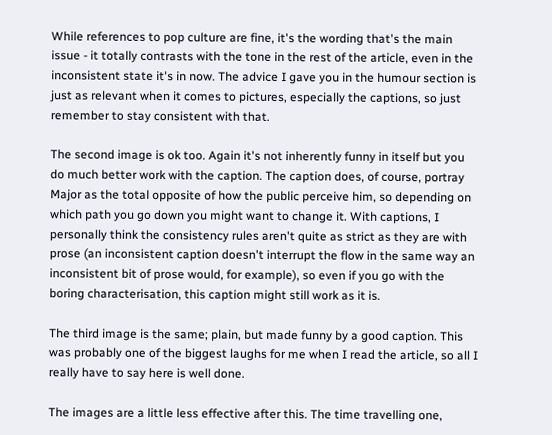While references to pop culture are fine, it's the wording that's the main issue - it totally contrasts with the tone in the rest of the article, even in the inconsistent state it's in now. The advice I gave you in the humour section is just as relevant when it comes to pictures, especially the captions, so just remember to stay consistent with that.

The second image is ok too. Again it's not inherently funny in itself but you do much better work with the caption. The caption does, of course, portray Major as the total opposite of how the public perceive him, so depending on which path you go down you might want to change it. With captions, I personally think the consistency rules aren't quite as strict as they are with prose (an inconsistent caption doesn't interrupt the flow in the same way an inconsistent bit of prose would, for example), so even if you go with the boring characterisation, this caption might still work as it is.

The third image is the same; plain, but made funny by a good caption. This was probably one of the biggest laughs for me when I read the article, so all I really have to say here is well done.

The images are a little less effective after this. The time travelling one,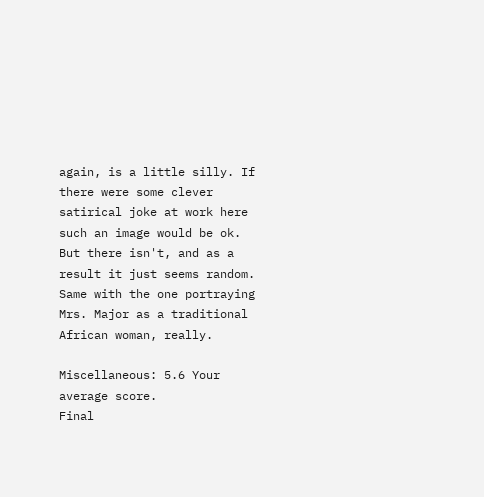again, is a little silly. If there were some clever satirical joke at work here such an image would be ok. But there isn't, and as a result it just seems random. Same with the one portraying Mrs. Major as a traditional African woman, really.

Miscellaneous: 5.6 Your average score.
Final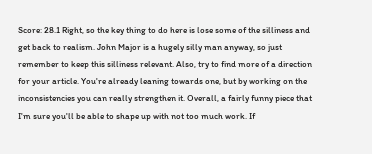Score: 28.1 Right, so the key thing to do here is lose some of the silliness and get back to realism. John Major is a hugely silly man anyway, so just remember to keep this silliness relevant. Also, try to find more of a direction for your article. You're already leaning towards one, but by working on the inconsistencies you can really strengthen it. Overall, a fairly funny piece that I'm sure you'll be able to shape up with not too much work. If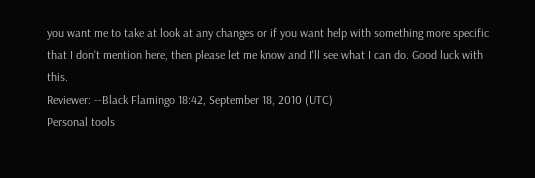you want me to take at look at any changes or if you want help with something more specific that I don't mention here, then please let me know and I'll see what I can do. Good luck with this.
Reviewer: --Black Flamingo 18:42, September 18, 2010 (UTC)
Personal tools